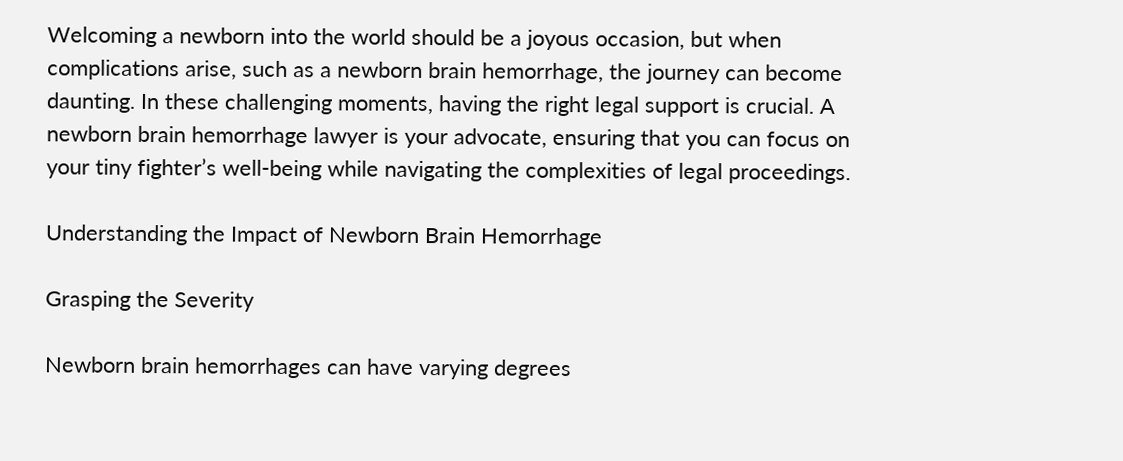Welcoming a newborn into the world should be a joyous occasion, but when complications arise, such as a newborn brain hemorrhage, the journey can become daunting. In these challenging moments, having the right legal support is crucial. A newborn brain hemorrhage lawyer is your advocate, ensuring that you can focus on your tiny fighter’s well-being while navigating the complexities of legal proceedings.

Understanding the Impact of Newborn Brain Hemorrhage

Grasping the Severity

Newborn brain hemorrhages can have varying degrees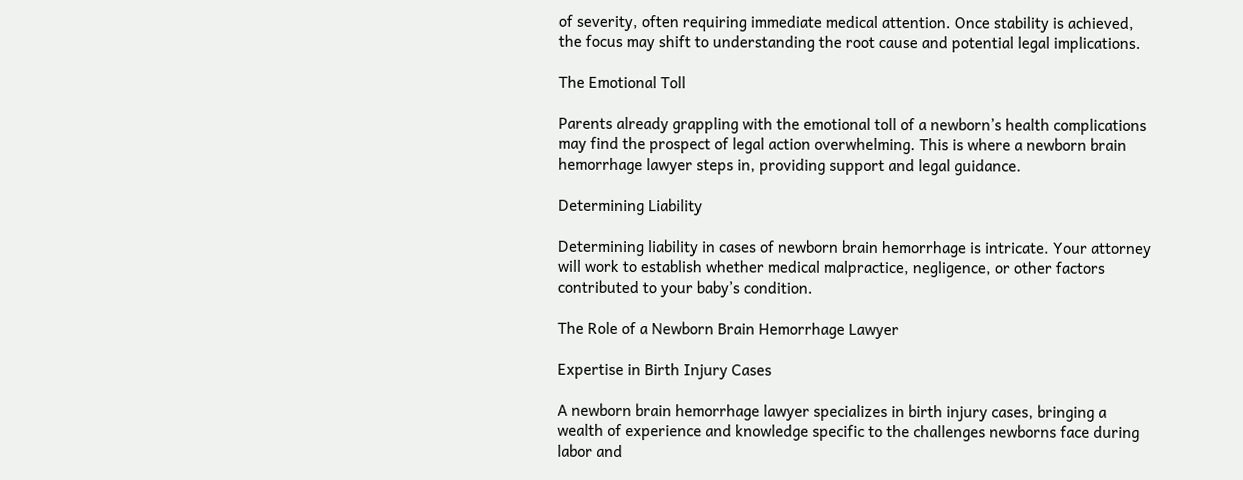of severity, often requiring immediate medical attention. Once stability is achieved, the focus may shift to understanding the root cause and potential legal implications.

The Emotional Toll

Parents already grappling with the emotional toll of a newborn’s health complications may find the prospect of legal action overwhelming. This is where a newborn brain hemorrhage lawyer steps in, providing support and legal guidance.

Determining Liability

Determining liability in cases of newborn brain hemorrhage is intricate. Your attorney will work to establish whether medical malpractice, negligence, or other factors contributed to your baby’s condition.

The Role of a Newborn Brain Hemorrhage Lawyer

Expertise in Birth Injury Cases

A newborn brain hemorrhage lawyer specializes in birth injury cases, bringing a wealth of experience and knowledge specific to the challenges newborns face during labor and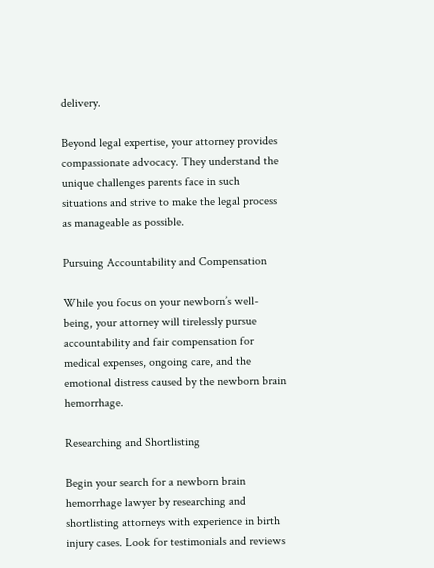delivery.

Beyond legal expertise, your attorney provides compassionate advocacy. They understand the unique challenges parents face in such situations and strive to make the legal process as manageable as possible.

Pursuing Accountability and Compensation

While you focus on your newborn’s well-being, your attorney will tirelessly pursue accountability and fair compensation for medical expenses, ongoing care, and the emotional distress caused by the newborn brain hemorrhage.

Researching and Shortlisting

Begin your search for a newborn brain hemorrhage lawyer by researching and shortlisting attorneys with experience in birth injury cases. Look for testimonials and reviews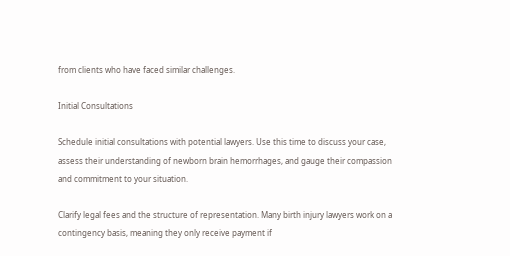from clients who have faced similar challenges.

Initial Consultations

Schedule initial consultations with potential lawyers. Use this time to discuss your case, assess their understanding of newborn brain hemorrhages, and gauge their compassion and commitment to your situation.

Clarify legal fees and the structure of representation. Many birth injury lawyers work on a contingency basis, meaning they only receive payment if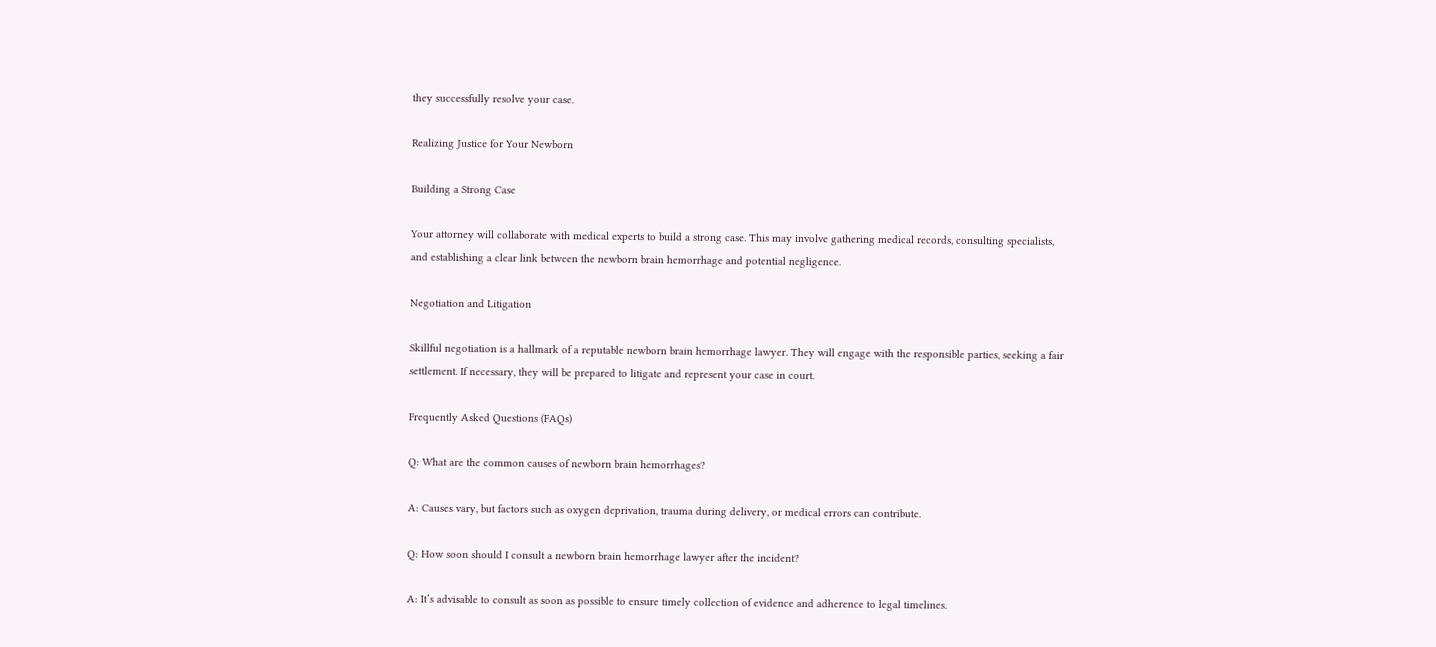they successfully resolve your case.

Realizing Justice for Your Newborn

Building a Strong Case

Your attorney will collaborate with medical experts to build a strong case. This may involve gathering medical records, consulting specialists, and establishing a clear link between the newborn brain hemorrhage and potential negligence.

Negotiation and Litigation

Skillful negotiation is a hallmark of a reputable newborn brain hemorrhage lawyer. They will engage with the responsible parties, seeking a fair settlement. If necessary, they will be prepared to litigate and represent your case in court.

Frequently Asked Questions (FAQs)

Q: What are the common causes of newborn brain hemorrhages?

A: Causes vary, but factors such as oxygen deprivation, trauma during delivery, or medical errors can contribute.

Q: How soon should I consult a newborn brain hemorrhage lawyer after the incident?

A: It’s advisable to consult as soon as possible to ensure timely collection of evidence and adherence to legal timelines.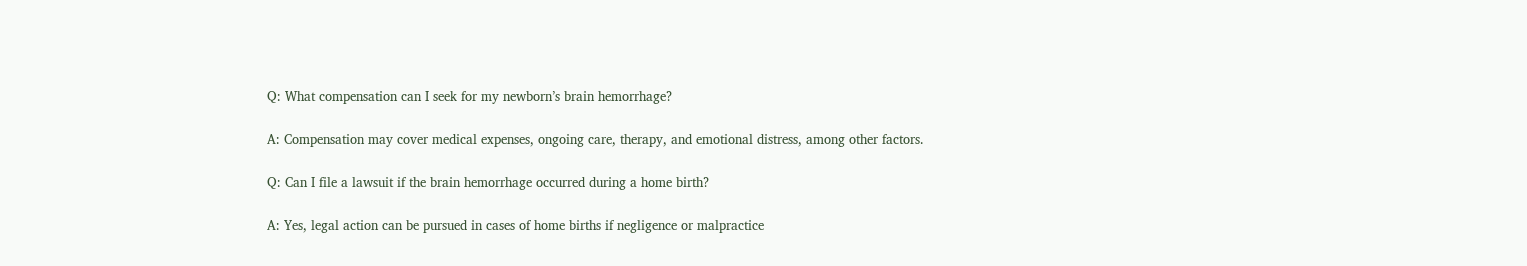Q: What compensation can I seek for my newborn’s brain hemorrhage?

A: Compensation may cover medical expenses, ongoing care, therapy, and emotional distress, among other factors.

Q: Can I file a lawsuit if the brain hemorrhage occurred during a home birth?

A: Yes, legal action can be pursued in cases of home births if negligence or malpractice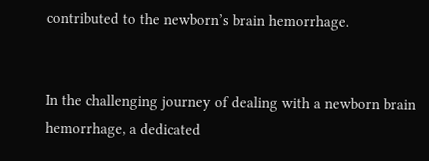contributed to the newborn’s brain hemorrhage.


In the challenging journey of dealing with a newborn brain hemorrhage, a dedicated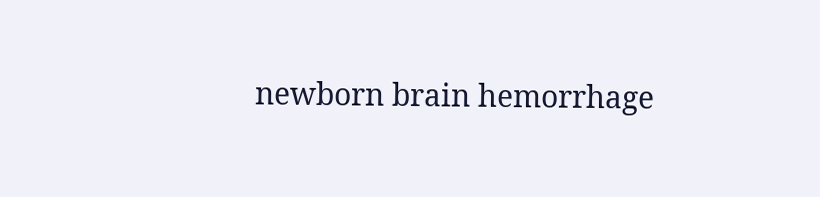newborn brain hemorrhage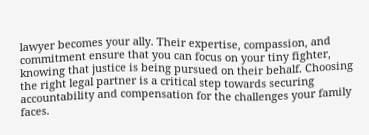lawyer becomes your ally. Their expertise, compassion, and commitment ensure that you can focus on your tiny fighter, knowing that justice is being pursued on their behalf. Choosing the right legal partner is a critical step towards securing accountability and compensation for the challenges your family faces.